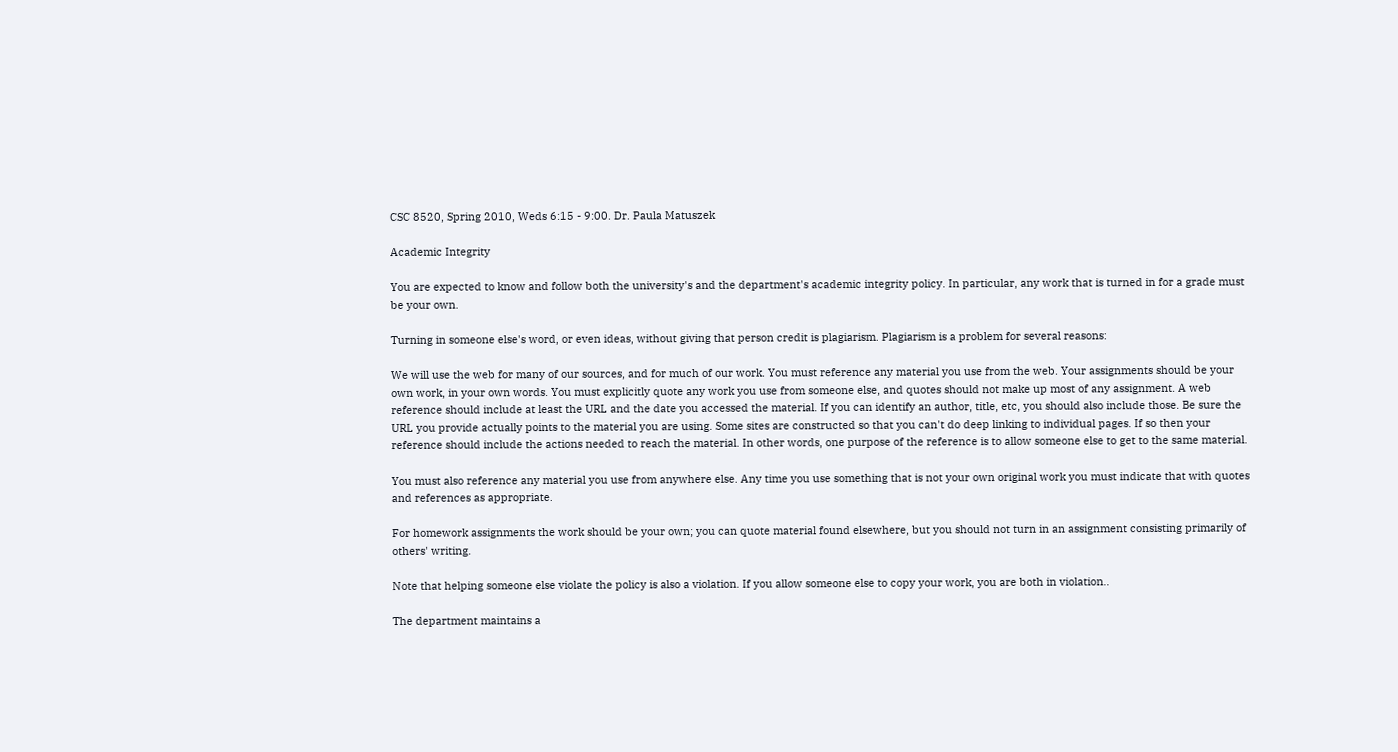CSC 8520, Spring 2010, Weds 6:15 - 9:00. Dr. Paula Matuszek

Academic Integrity

You are expected to know and follow both the university's and the department's academic integrity policy. In particular, any work that is turned in for a grade must be your own.

Turning in someone else's word, or even ideas, without giving that person credit is plagiarism. Plagiarism is a problem for several reasons:

We will use the web for many of our sources, and for much of our work. You must reference any material you use from the web. Your assignments should be your own work, in your own words. You must explicitly quote any work you use from someone else, and quotes should not make up most of any assignment. A web reference should include at least the URL and the date you accessed the material. If you can identify an author, title, etc, you should also include those. Be sure the URL you provide actually points to the material you are using. Some sites are constructed so that you can't do deep linking to individual pages. If so then your reference should include the actions needed to reach the material. In other words, one purpose of the reference is to allow someone else to get to the same material.

You must also reference any material you use from anywhere else. Any time you use something that is not your own original work you must indicate that with quotes and references as appropriate.

For homework assignments the work should be your own; you can quote material found elsewhere, but you should not turn in an assignment consisting primarily of others' writing.

Note that helping someone else violate the policy is also a violation. If you allow someone else to copy your work, you are both in violation..

The department maintains a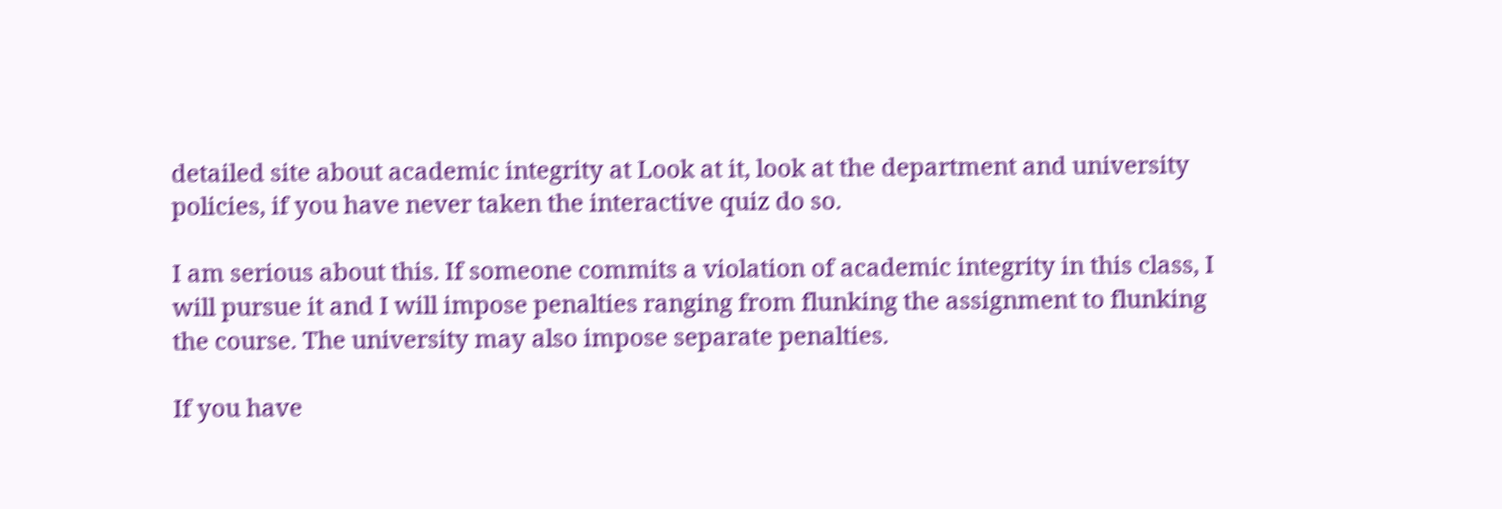detailed site about academic integrity at Look at it, look at the department and university policies, if you have never taken the interactive quiz do so.

I am serious about this. If someone commits a violation of academic integrity in this class, I will pursue it and I will impose penalties ranging from flunking the assignment to flunking the course. The university may also impose separate penalties.

If you have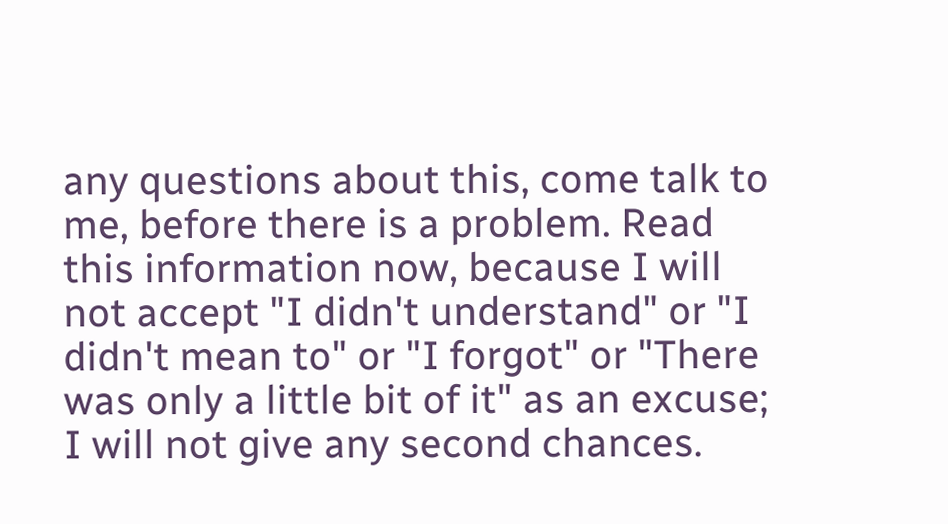any questions about this, come talk to me, before there is a problem. Read this information now, because I will not accept "I didn't understand" or "I didn't mean to" or "I forgot" or "There was only a little bit of it" as an excuse; I will not give any second chances.